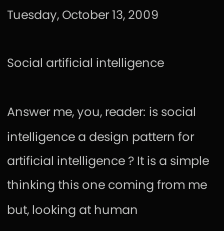Tuesday, October 13, 2009

Social artificial intelligence

Answer me, you, reader: is social intelligence a design pattern for artificial intelligence ? It is a simple thinking this one coming from me but, looking at human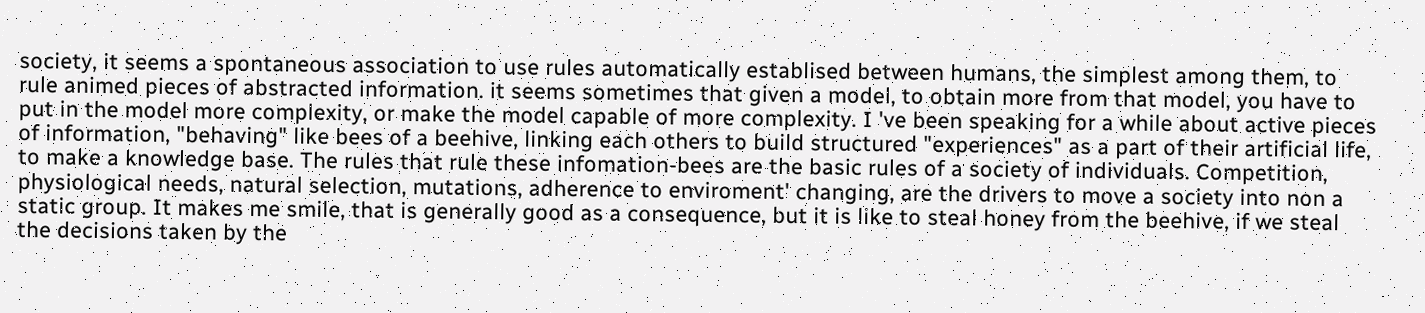society, it seems a spontaneous association to use rules automatically establised between humans, the simplest among them, to rule animed pieces of abstracted information. it seems sometimes that given a model, to obtain more from that model, you have to put in the model more complexity, or make the model capable of more complexity. I 've been speaking for a while about active pieces of information, "behaving" like bees of a beehive, linking each others to build structured "experiences" as a part of their artificial life, to make a knowledge base. The rules that rule these infomation-bees are the basic rules of a society of individuals. Competition, physiological needs, natural selection, mutations, adherence to enviroment' changing, are the drivers to move a society into non a static group. It makes me smile, that is generally good as a consequence, but it is like to steal honey from the beehive, if we steal the decisions taken by the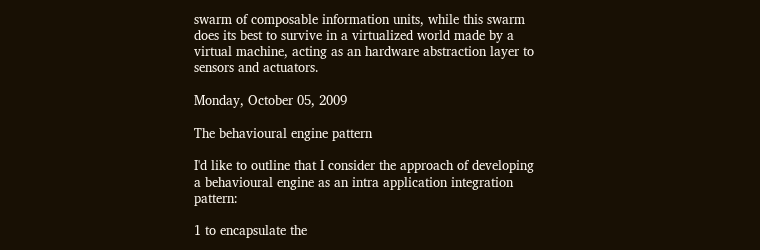swarm of composable information units, while this swarm does its best to survive in a virtualized world made by a virtual machine, acting as an hardware abstraction layer to sensors and actuators.

Monday, October 05, 2009

The behavioural engine pattern

I'd like to outline that I consider the approach of developing a behavioural engine as an intra application integration pattern:

1 to encapsulate the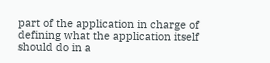part of the application in charge of defining what the application itself should do in a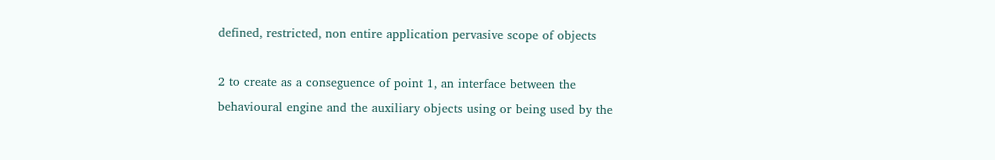defined, restricted, non entire application pervasive scope of objects

2 to create as a conseguence of point 1, an interface between the behavioural engine and the auxiliary objects using or being used by the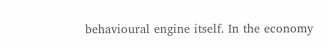behavioural engine itself. In the economy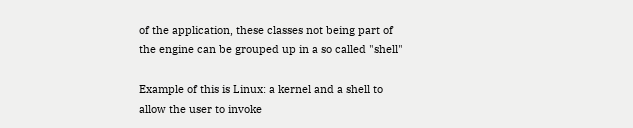of the application, these classes not being part of the engine can be grouped up in a so called "shell"

Example of this is Linux: a kernel and a shell to allow the user to invoke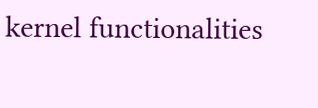kernel functionalities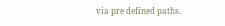via pre defined paths.